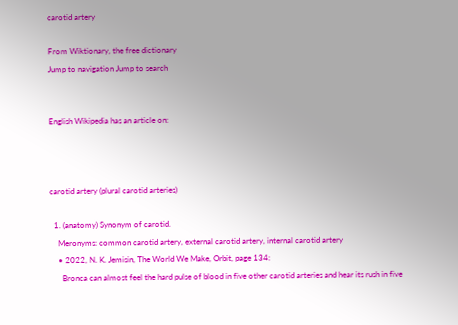carotid artery

From Wiktionary, the free dictionary
Jump to navigation Jump to search


English Wikipedia has an article on:



carotid artery (plural carotid arteries)

  1. (anatomy) Synonym of carotid.
    Meronyms: common carotid artery, external carotid artery, internal carotid artery
    • 2022, N. K. Jemisin, The World We Make, Orbit, page 134:
      Bronca can almost feel the hard pulse of blood in five other carotid arteries and hear its rush in five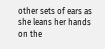other sets of ears as she leans her hands on the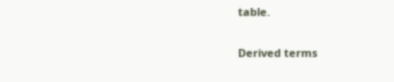table.

Derived terms